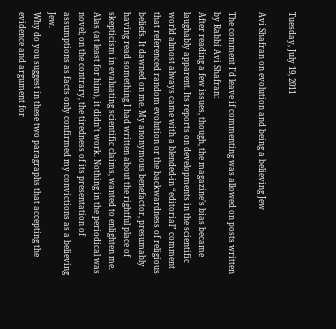Tuesday, July 19, 2011

Avi Shafran on evolution and being a believing Jew

The comment I'd leave if commenting was allowed on posts written by Rabbi Avi Shafran:
After reading a few issues, though, the magazine’s bias became laughably apparent. Its reports on developments in the scientific world almost always came with a blended-in “editorial” comment that referenced random evolution or the backwardness of religious beliefs. It dawned on me. My anonymous benefactor, presumably having read something I had written about the rightful place of skepticism in evaluating scientific claims, wanted to enlighten me.
Alas (at least for him), it didn’t work. Nothing in the periodical was novel; on the contrary, the tiredness of its presentation of assumptions as facts only confirmed my convictions as a believing Jew.
Why do you suggest in these two paragraphs that accepting the evidence and argument for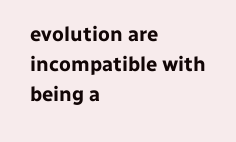evolution are incompatible with being a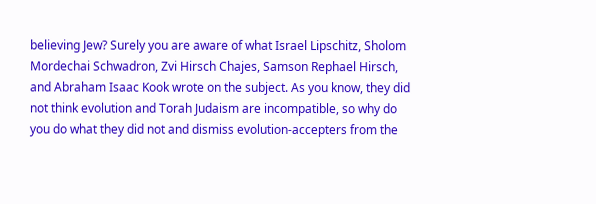believing Jew? Surely you are aware of what Israel Lipschitz, Sholom Mordechai Schwadron, Zvi Hirsch Chajes, Samson Rephael Hirsch, and Abraham Isaac Kook wrote on the subject. As you know, they did not think evolution and Torah Judaism are incompatible, so why do you do what they did not and dismiss evolution-accepters from the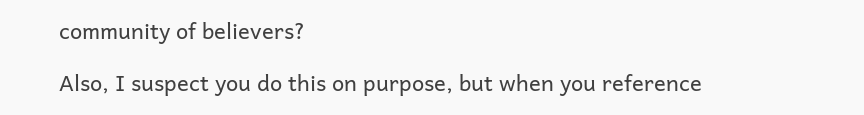community of believers?

Also, I suspect you do this on purpose, but when you reference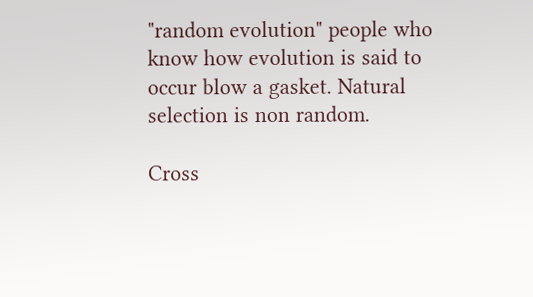"random evolution" people who know how evolution is said to occur blow a gasket. Natural selection is non random.

Cross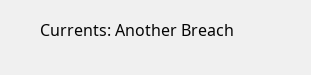Currents: Another Breach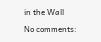in the Wall

No comments: